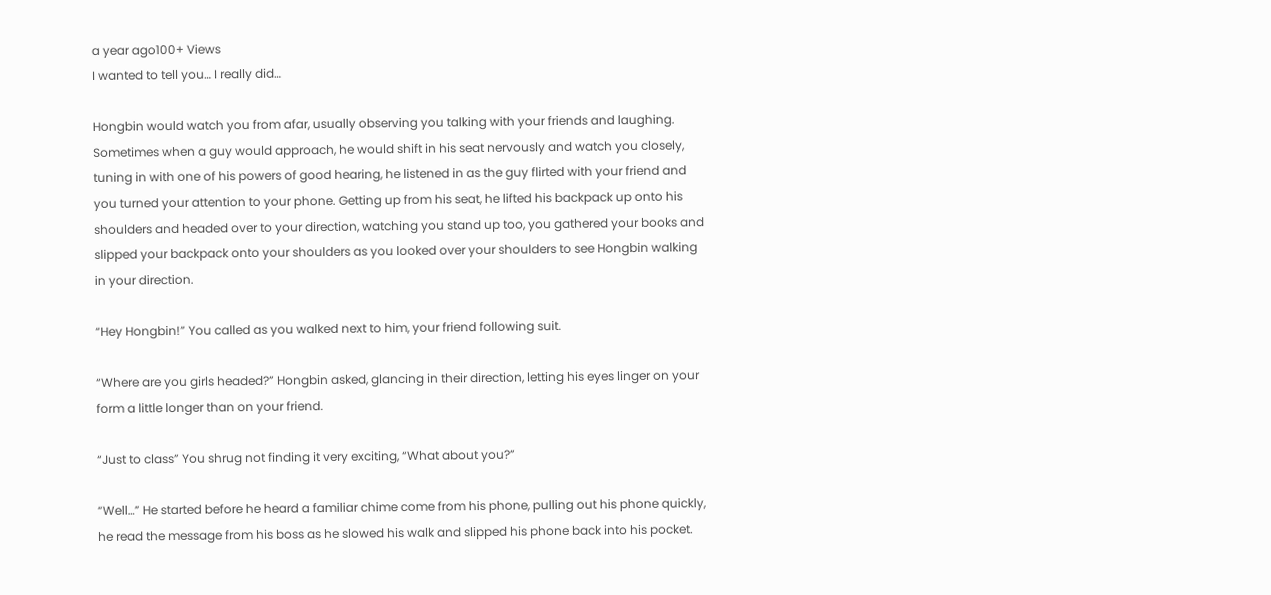a year ago100+ Views
I wanted to tell you… I really did…

Hongbin would watch you from afar, usually observing you talking with your friends and laughing. Sometimes when a guy would approach, he would shift in his seat nervously and watch you closely, tuning in with one of his powers of good hearing, he listened in as the guy flirted with your friend and you turned your attention to your phone. Getting up from his seat, he lifted his backpack up onto his shoulders and headed over to your direction, watching you stand up too, you gathered your books and slipped your backpack onto your shoulders as you looked over your shoulders to see Hongbin walking in your direction.

“Hey Hongbin!” You called as you walked next to him, your friend following suit.

“Where are you girls headed?” Hongbin asked, glancing in their direction, letting his eyes linger on your form a little longer than on your friend.

“Just to class” You shrug not finding it very exciting, “What about you?”

“Well…” He started before he heard a familiar chime come from his phone, pulling out his phone quickly, he read the message from his boss as he slowed his walk and slipped his phone back into his pocket.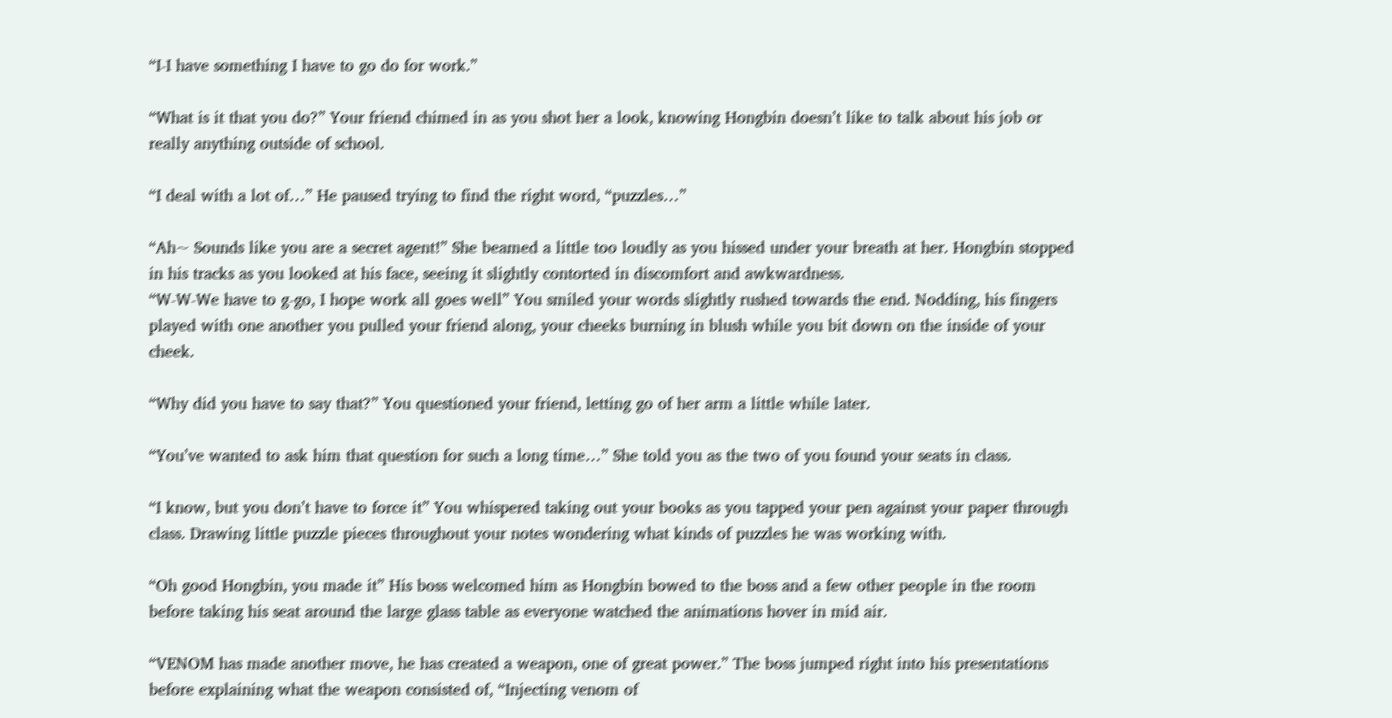“I-I have something I have to go do for work.”

“What is it that you do?” Your friend chimed in as you shot her a look, knowing Hongbin doesn’t like to talk about his job or really anything outside of school.

“I deal with a lot of…” He paused trying to find the right word, “puzzles…”

“Ah~ Sounds like you are a secret agent!” She beamed a little too loudly as you hissed under your breath at her. Hongbin stopped in his tracks as you looked at his face, seeing it slightly contorted in discomfort and awkwardness.
“W-W-We have to g-go, I hope work all goes well” You smiled your words slightly rushed towards the end. Nodding, his fingers played with one another you pulled your friend along, your cheeks burning in blush while you bit down on the inside of your cheek.

“Why did you have to say that?” You questioned your friend, letting go of her arm a little while later.

“You’ve wanted to ask him that question for such a long time…” She told you as the two of you found your seats in class.

“I know, but you don’t have to force it” You whispered taking out your books as you tapped your pen against your paper through class. Drawing little puzzle pieces throughout your notes wondering what kinds of puzzles he was working with.

“Oh good Hongbin, you made it” His boss welcomed him as Hongbin bowed to the boss and a few other people in the room before taking his seat around the large glass table as everyone watched the animations hover in mid air.

“VENOM has made another move, he has created a weapon, one of great power.” The boss jumped right into his presentations before explaining what the weapon consisted of, “Injecting venom of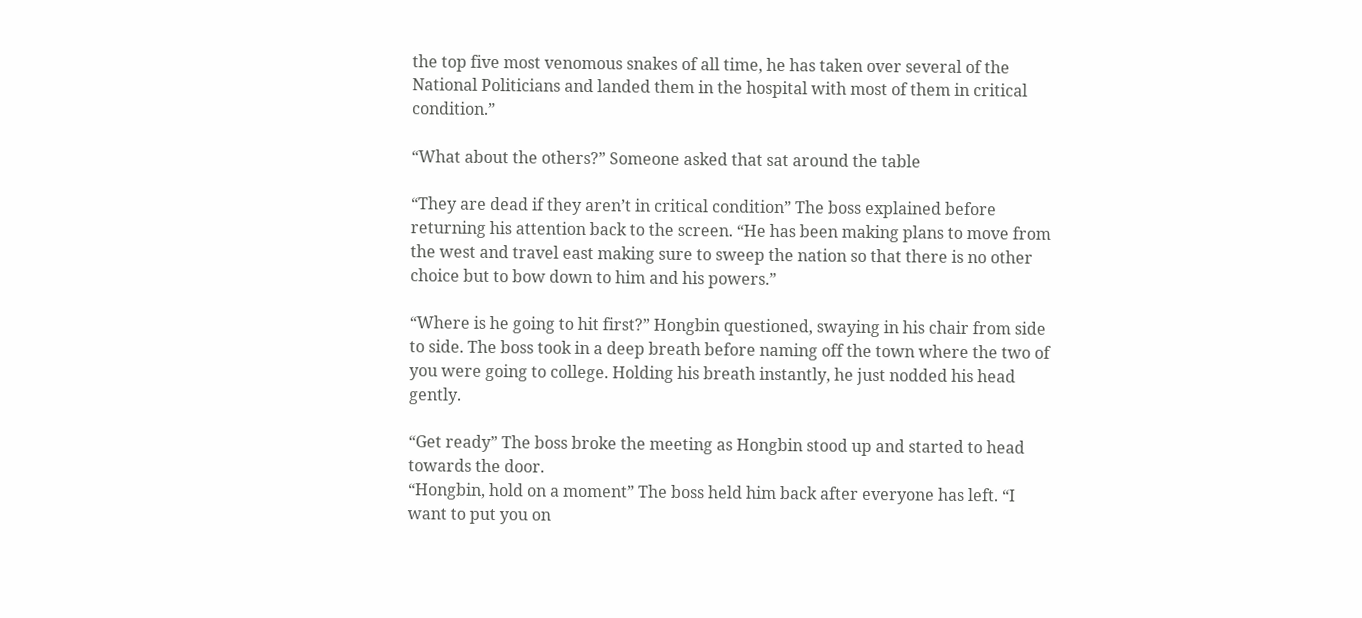the top five most venomous snakes of all time, he has taken over several of the National Politicians and landed them in the hospital with most of them in critical condition.”

“What about the others?” Someone asked that sat around the table

“They are dead if they aren’t in critical condition” The boss explained before returning his attention back to the screen. “He has been making plans to move from the west and travel east making sure to sweep the nation so that there is no other choice but to bow down to him and his powers.”

“Where is he going to hit first?” Hongbin questioned, swaying in his chair from side to side. The boss took in a deep breath before naming off the town where the two of you were going to college. Holding his breath instantly, he just nodded his head gently.

“Get ready” The boss broke the meeting as Hongbin stood up and started to head towards the door.
“Hongbin, hold on a moment” The boss held him back after everyone has left. “I want to put you on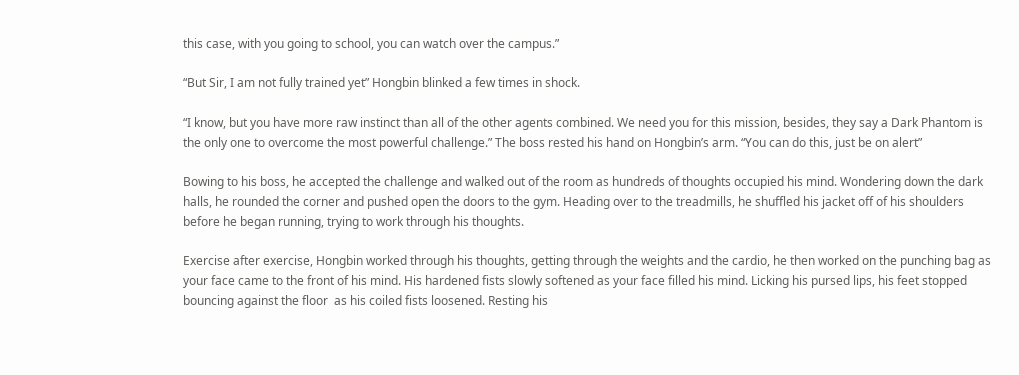this case, with you going to school, you can watch over the campus.”

“But Sir, I am not fully trained yet” Hongbin blinked a few times in shock.

“I know, but you have more raw instinct than all of the other agents combined. We need you for this mission, besides, they say a Dark Phantom is the only one to overcome the most powerful challenge.” The boss rested his hand on Hongbin’s arm. “You can do this, just be on alert”

Bowing to his boss, he accepted the challenge and walked out of the room as hundreds of thoughts occupied his mind. Wondering down the dark halls, he rounded the corner and pushed open the doors to the gym. Heading over to the treadmills, he shuffled his jacket off of his shoulders before he began running, trying to work through his thoughts.

Exercise after exercise, Hongbin worked through his thoughts, getting through the weights and the cardio, he then worked on the punching bag as your face came to the front of his mind. His hardened fists slowly softened as your face filled his mind. Licking his pursed lips, his feet stopped bouncing against the floor  as his coiled fists loosened. Resting his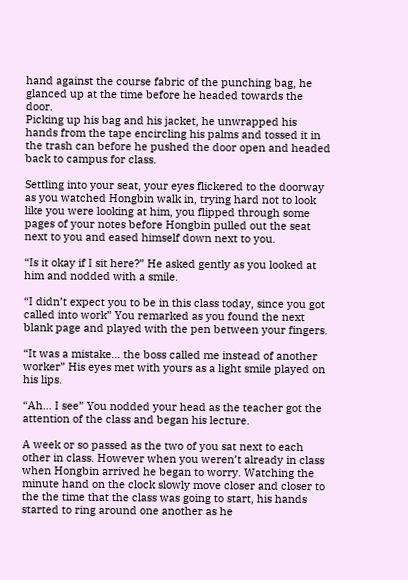hand against the course fabric of the punching bag, he glanced up at the time before he headed towards the door.
Picking up his bag and his jacket, he unwrapped his hands from the tape encircling his palms and tossed it in the trash can before he pushed the door open and headed back to campus for class.

Settling into your seat, your eyes flickered to the doorway as you watched Hongbin walk in, trying hard not to look like you were looking at him, you flipped through some pages of your notes before Hongbin pulled out the seat next to you and eased himself down next to you.

“Is it okay if I sit here?” He asked gently as you looked at him and nodded with a smile.

“I didn’t expect you to be in this class today, since you got called into work” You remarked as you found the next blank page and played with the pen between your fingers.

“It was a mistake… the boss called me instead of another worker” His eyes met with yours as a light smile played on his lips.

“Ah… I see” You nodded your head as the teacher got the attention of the class and began his lecture.

A week or so passed as the two of you sat next to each other in class. However when you weren’t already in class when Hongbin arrived he began to worry. Watching the minute hand on the clock slowly move closer and closer to the the time that the class was going to start, his hands started to ring around one another as he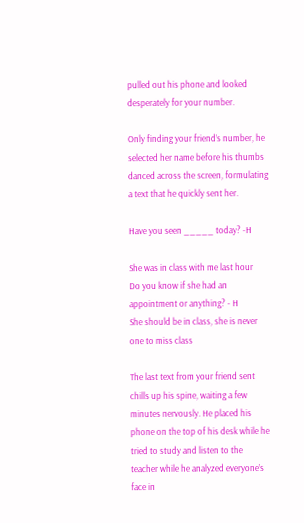pulled out his phone and looked desperately for your number.

Only finding your friend’s number, he selected her name before his thumbs danced across the screen, formulating a text that he quickly sent her.

Have you seen _____ today? -H

She was in class with me last hour
Do you know if she had an appointment or anything? - H
She should be in class, she is never one to miss class

The last text from your friend sent chills up his spine, waiting a few minutes nervously. He placed his phone on the top of his desk while he tried to study and listen to the teacher while he analyzed everyone’s face in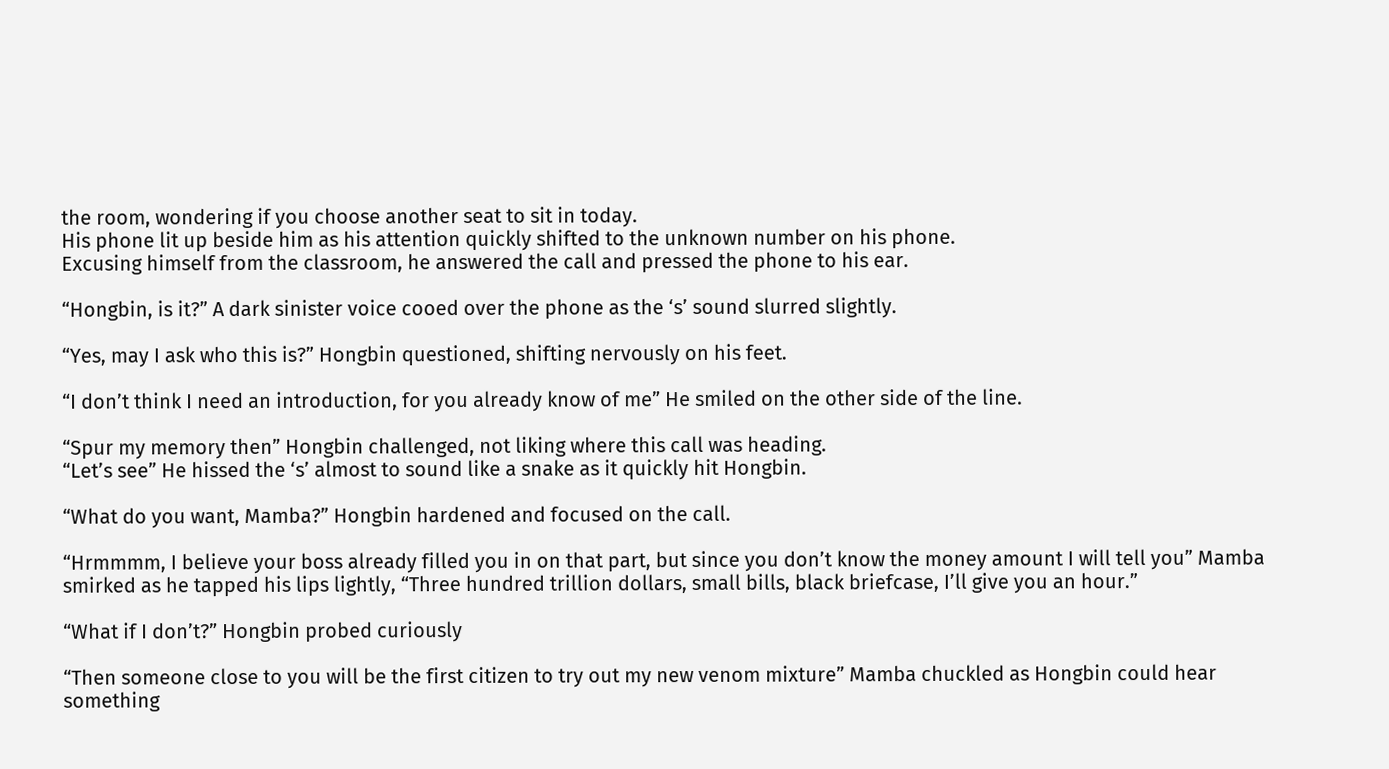the room, wondering if you choose another seat to sit in today.
His phone lit up beside him as his attention quickly shifted to the unknown number on his phone.
Excusing himself from the classroom, he answered the call and pressed the phone to his ear.

“Hongbin, is it?” A dark sinister voice cooed over the phone as the ‘s’ sound slurred slightly.

“Yes, may I ask who this is?” Hongbin questioned, shifting nervously on his feet.

“I don’t think I need an introduction, for you already know of me” He smiled on the other side of the line.

“Spur my memory then” Hongbin challenged, not liking where this call was heading.
“Let’s see” He hissed the ‘s’ almost to sound like a snake as it quickly hit Hongbin.

“What do you want, Mamba?” Hongbin hardened and focused on the call.

“Hrmmmm, I believe your boss already filled you in on that part, but since you don’t know the money amount I will tell you” Mamba smirked as he tapped his lips lightly, “Three hundred trillion dollars, small bills, black briefcase, I’ll give you an hour.”

“What if I don’t?” Hongbin probed curiously

“Then someone close to you will be the first citizen to try out my new venom mixture” Mamba chuckled as Hongbin could hear something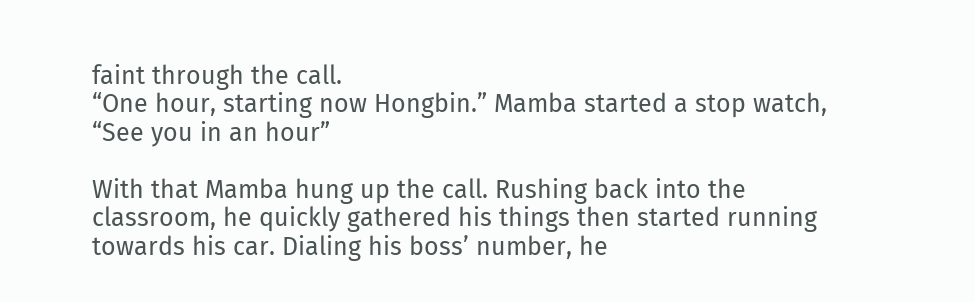faint through the call.
“One hour, starting now Hongbin.” Mamba started a stop watch, “See you in an hour”

With that Mamba hung up the call. Rushing back into the classroom, he quickly gathered his things then started running towards his car. Dialing his boss’ number, he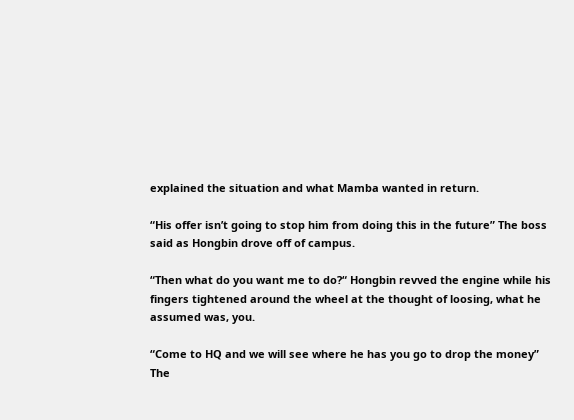explained the situation and what Mamba wanted in return.

“His offer isn’t going to stop him from doing this in the future” The boss said as Hongbin drove off of campus.

“Then what do you want me to do?“ Hongbin revved the engine while his fingers tightened around the wheel at the thought of loosing, what he assumed was, you.

“Come to HQ and we will see where he has you go to drop the money” The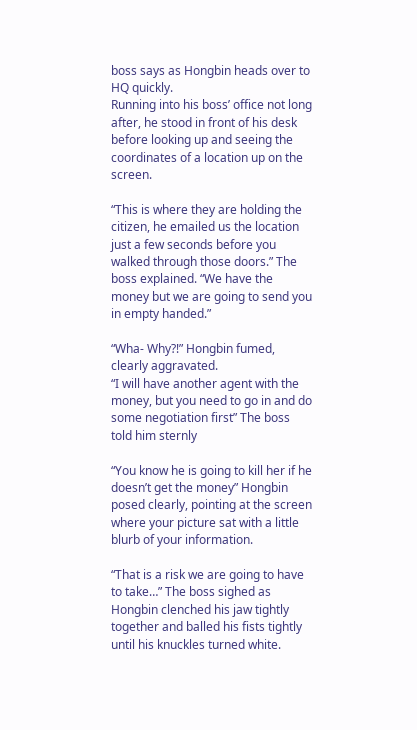boss says as Hongbin heads over to HQ quickly.
Running into his boss’ office not long after, he stood in front of his desk before looking up and seeing the coordinates of a location up on the screen.

“This is where they are holding the citizen, he emailed us the location just a few seconds before you walked through those doors.” The boss explained. “We have the money but we are going to send you in empty handed.”

“Wha- Why?!” Hongbin fumed, clearly aggravated.
“I will have another agent with the money, but you need to go in and do some negotiation first” The boss told him sternly

“You know he is going to kill her if he doesn’t get the money” Hongbin posed clearly, pointing at the screen where your picture sat with a little blurb of your information.

“That is a risk we are going to have to take…” The boss sighed as Hongbin clenched his jaw tightly together and balled his fists tightly until his knuckles turned white.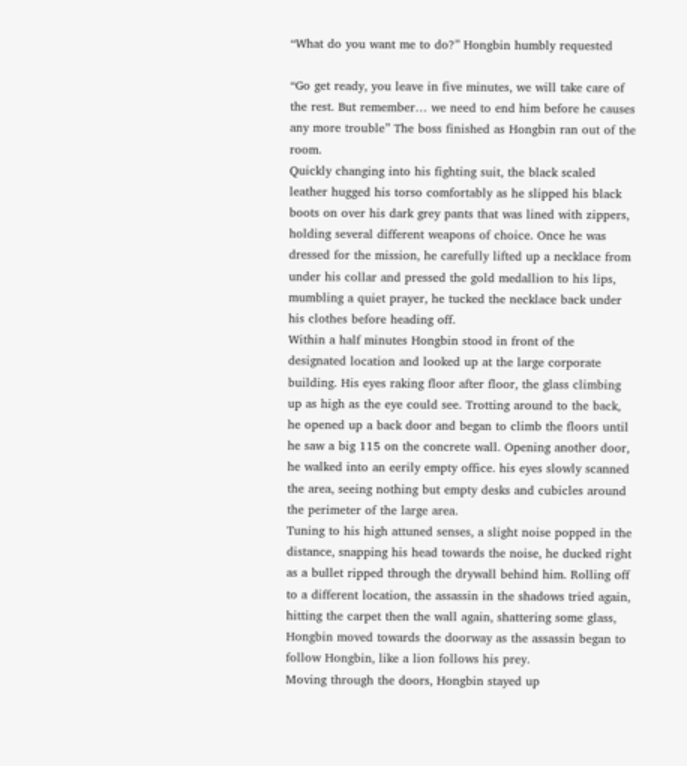“What do you want me to do?” Hongbin humbly requested

“Go get ready, you leave in five minutes, we will take care of the rest. But remember… we need to end him before he causes any more trouble” The boss finished as Hongbin ran out of the room.
Quickly changing into his fighting suit, the black scaled leather hugged his torso comfortably as he slipped his black boots on over his dark grey pants that was lined with zippers, holding several different weapons of choice. Once he was dressed for the mission, he carefully lifted up a necklace from under his collar and pressed the gold medallion to his lips, mumbling a quiet prayer, he tucked the necklace back under his clothes before heading off.
Within a half minutes Hongbin stood in front of the designated location and looked up at the large corporate building. His eyes raking floor after floor, the glass climbing up as high as the eye could see. Trotting around to the back, he opened up a back door and began to climb the floors until he saw a big 115 on the concrete wall. Opening another door, he walked into an eerily empty office. his eyes slowly scanned the area, seeing nothing but empty desks and cubicles around the perimeter of the large area.
Tuning to his high attuned senses, a slight noise popped in the distance, snapping his head towards the noise, he ducked right as a bullet ripped through the drywall behind him. Rolling off to a different location, the assassin in the shadows tried again, hitting the carpet then the wall again, shattering some glass, Hongbin moved towards the doorway as the assassin began to follow Hongbin, like a lion follows his prey.
Moving through the doors, Hongbin stayed up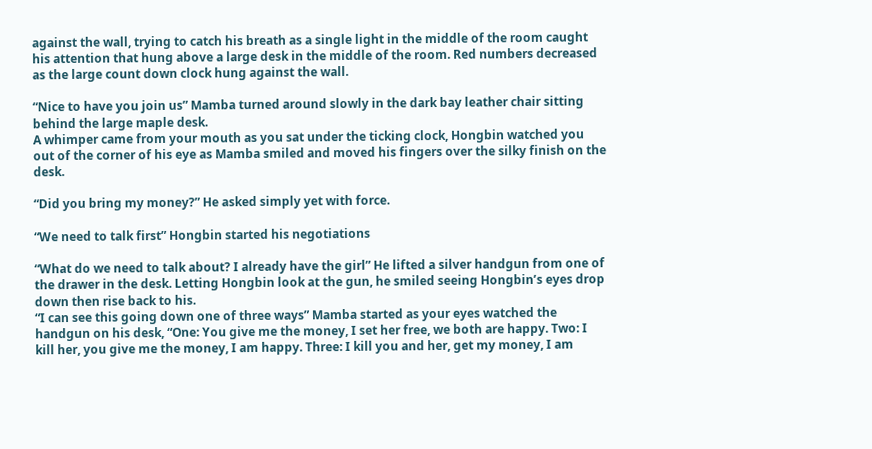against the wall, trying to catch his breath as a single light in the middle of the room caught his attention that hung above a large desk in the middle of the room. Red numbers decreased as the large count down clock hung against the wall.

“Nice to have you join us” Mamba turned around slowly in the dark bay leather chair sitting behind the large maple desk.
A whimper came from your mouth as you sat under the ticking clock, Hongbin watched you out of the corner of his eye as Mamba smiled and moved his fingers over the silky finish on the desk.

“Did you bring my money?” He asked simply yet with force.

“We need to talk first” Hongbin started his negotiations

“What do we need to talk about? I already have the girl” He lifted a silver handgun from one of the drawer in the desk. Letting Hongbin look at the gun, he smiled seeing Hongbin’s eyes drop down then rise back to his.
“I can see this going down one of three ways” Mamba started as your eyes watched the handgun on his desk, “One: You give me the money, I set her free, we both are happy. Two: I kill her, you give me the money, I am happy. Three: I kill you and her, get my money, I am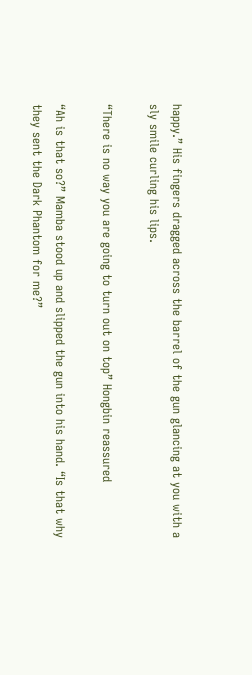happy.” His fingers dragged across the barrel of the gun glancing at you with a sly smile curling his lips.

“There is no way you are going to turn out on top” Hongbin reassured

“Ah is that so?” Mamba stood up and slipped the gun into his hand. “Is that why they sent the Dark Phantom for me?”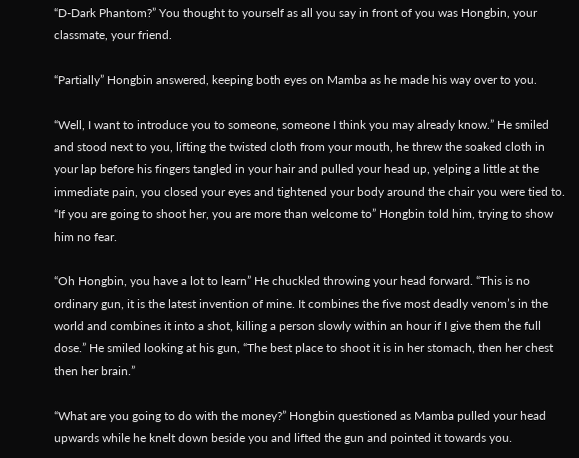“D-Dark Phantom?” You thought to yourself as all you say in front of you was Hongbin, your
classmate, your friend.

“Partially” Hongbin answered, keeping both eyes on Mamba as he made his way over to you.

“Well, I want to introduce you to someone, someone I think you may already know.” He smiled and stood next to you, lifting the twisted cloth from your mouth, he threw the soaked cloth in your lap before his fingers tangled in your hair and pulled your head up, yelping a little at the immediate pain, you closed your eyes and tightened your body around the chair you were tied to.
“If you are going to shoot her, you are more than welcome to” Hongbin told him, trying to show him no fear.

“Oh Hongbin, you have a lot to learn” He chuckled throwing your head forward. “This is no ordinary gun, it is the latest invention of mine. It combines the five most deadly venom’s in the world and combines it into a shot, killing a person slowly within an hour if I give them the full dose.” He smiled looking at his gun, “The best place to shoot it is in her stomach, then her chest then her brain.”

“What are you going to do with the money?” Hongbin questioned as Mamba pulled your head upwards while he knelt down beside you and lifted the gun and pointed it towards you.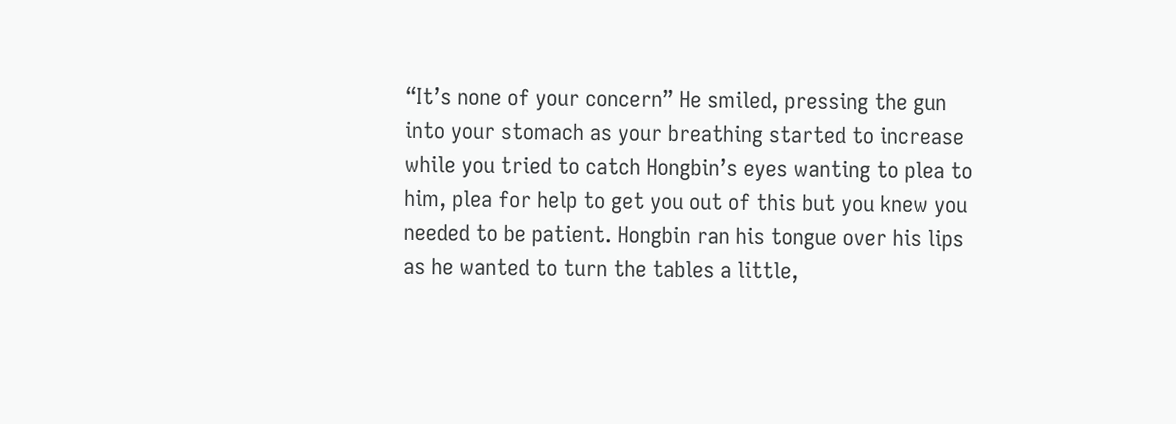“It’s none of your concern” He smiled, pressing the gun into your stomach as your breathing started to increase while you tried to catch Hongbin’s eyes wanting to plea to him, plea for help to get you out of this but you knew you needed to be patient. Hongbin ran his tongue over his lips as he wanted to turn the tables a little,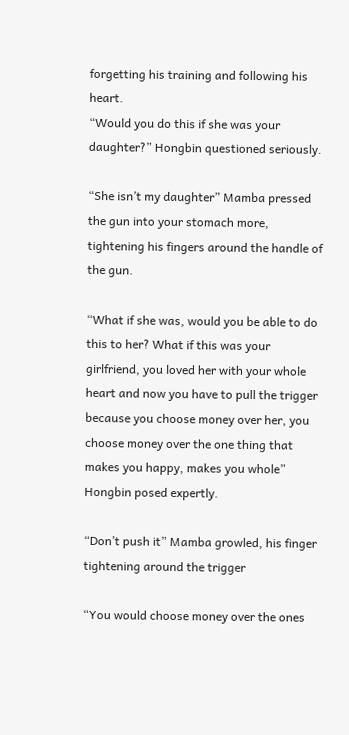forgetting his training and following his heart.
“Would you do this if she was your daughter?” Hongbin questioned seriously.

“She isn’t my daughter” Mamba pressed the gun into your stomach more, tightening his fingers around the handle of the gun.

“What if she was, would you be able to do this to her? What if this was your girlfriend, you loved her with your whole heart and now you have to pull the trigger because you choose money over her, you choose money over the one thing that makes you happy, makes you whole” Hongbin posed expertly.

“Don’t push it” Mamba growled, his finger tightening around the trigger

“You would choose money over the ones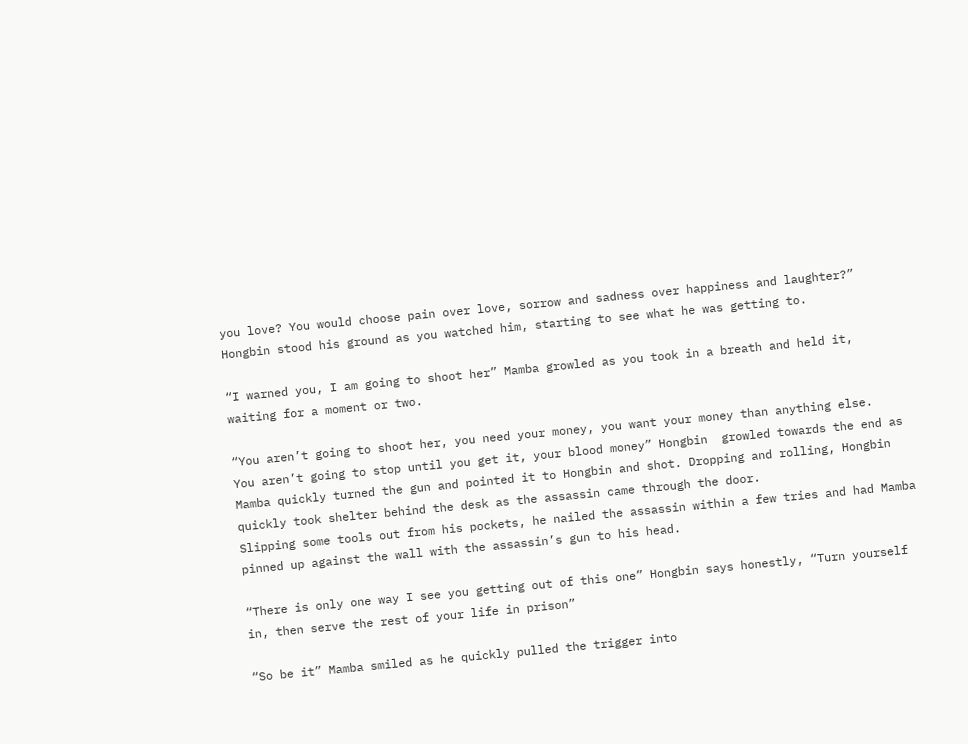you love? You would choose pain over love, sorrow and sadness over happiness and laughter?” Hongbin stood his ground as you watched him, starting to see what he was getting to.

“I warned you, I am going to shoot her” Mamba growled as you took in a breath and held it, waiting for a moment or two.

“You aren’t going to shoot her, you need your money, you want your money than anything else.
You aren’t going to stop until you get it, your blood money” Hongbin  growled towards the end as Mamba quickly turned the gun and pointed it to Hongbin and shot. Dropping and rolling, Hongbin quickly took shelter behind the desk as the assassin came through the door.
Slipping some tools out from his pockets, he nailed the assassin within a few tries and had Mamba pinned up against the wall with the assassin’s gun to his head.

“There is only one way I see you getting out of this one” Hongbin says honestly, “Turn yourself in, then serve the rest of your life in prison”

“So be it” Mamba smiled as he quickly pulled the trigger into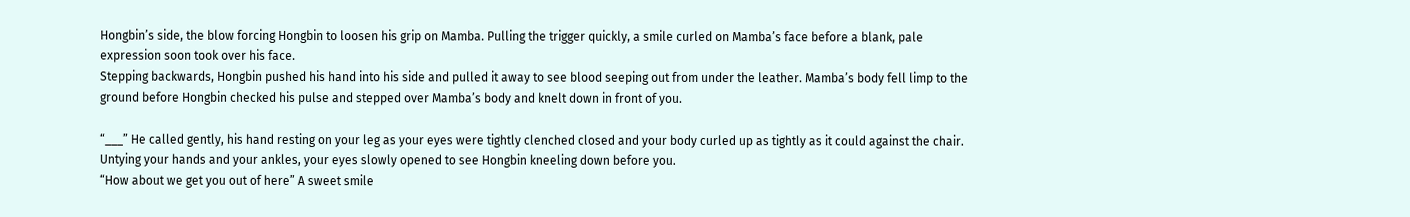Hongbin’s side, the blow forcing Hongbin to loosen his grip on Mamba. Pulling the trigger quickly, a smile curled on Mamba’s face before a blank, pale expression soon took over his face.
Stepping backwards, Hongbin pushed his hand into his side and pulled it away to see blood seeping out from under the leather. Mamba’s body fell limp to the ground before Hongbin checked his pulse and stepped over Mamba’s body and knelt down in front of you.

“___” He called gently, his hand resting on your leg as your eyes were tightly clenched closed and your body curled up as tightly as it could against the chair. Untying your hands and your ankles, your eyes slowly opened to see Hongbin kneeling down before you.
“How about we get you out of here” A sweet smile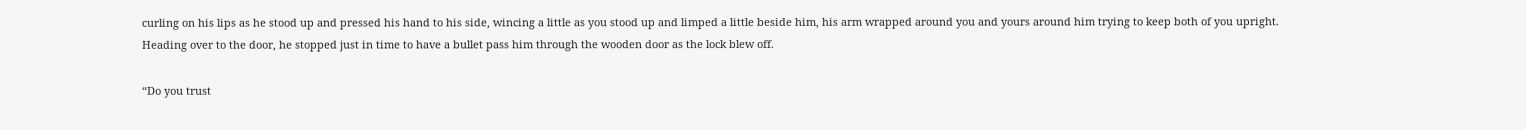curling on his lips as he stood up and pressed his hand to his side, wincing a little as you stood up and limped a little beside him, his arm wrapped around you and yours around him trying to keep both of you upright.
Heading over to the door, he stopped just in time to have a bullet pass him through the wooden door as the lock blew off.

“Do you trust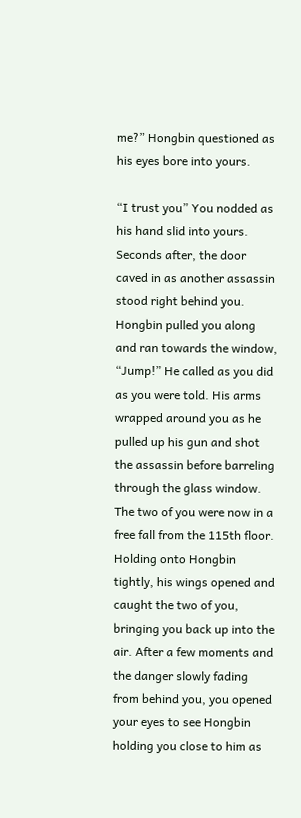me?” Hongbin questioned as his eyes bore into yours.

“I trust you” You nodded as his hand slid into yours. Seconds after, the door caved in as another assassin stood right behind you.
Hongbin pulled you along and ran towards the window, “Jump!” He called as you did as you were told. His arms wrapped around you as he pulled up his gun and shot the assassin before barreling through the glass window.
The two of you were now in a free fall from the 115th floor. Holding onto Hongbin tightly, his wings opened and caught the two of you, bringing you back up into the air. After a few moments and the danger slowly fading from behind you, you opened your eyes to see Hongbin holding you close to him as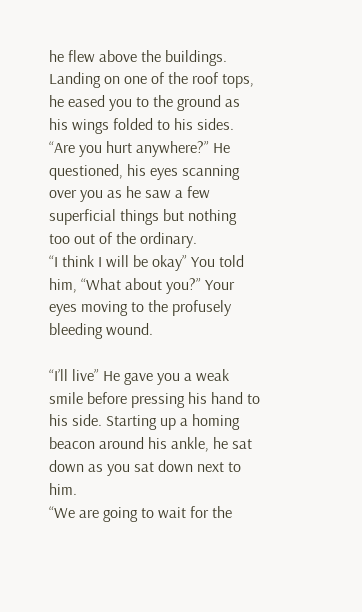he flew above the buildings.
Landing on one of the roof tops, he eased you to the ground as his wings folded to his sides.
“Are you hurt anywhere?” He questioned, his eyes scanning over you as he saw a few superficial things but nothing too out of the ordinary.
“I think I will be okay” You told him, “What about you?” Your eyes moving to the profusely bleeding wound.

“I’ll live” He gave you a weak smile before pressing his hand to his side. Starting up a homing beacon around his ankle, he sat down as you sat down next to him.
“We are going to wait for the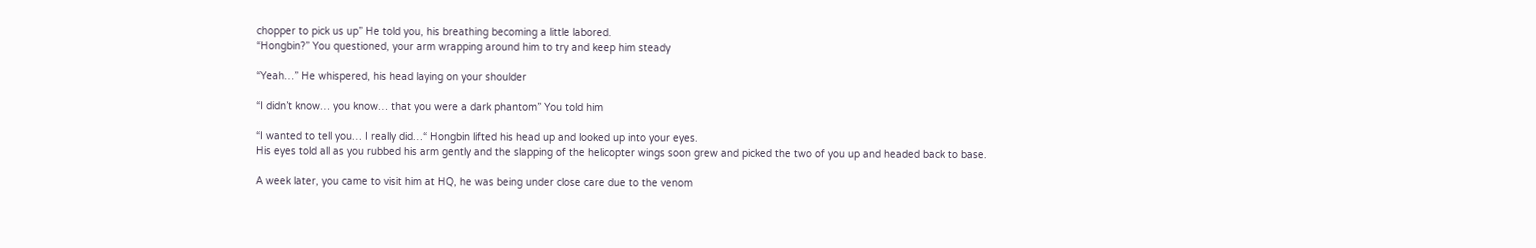chopper to pick us up” He told you, his breathing becoming a little labored.
“Hongbin?” You questioned, your arm wrapping around him to try and keep him steady

“Yeah…” He whispered, his head laying on your shoulder

“I didn’t know… you know… that you were a dark phantom” You told him

“I wanted to tell you… I really did…“ Hongbin lifted his head up and looked up into your eyes.
His eyes told all as you rubbed his arm gently and the slapping of the helicopter wings soon grew and picked the two of you up and headed back to base.

A week later, you came to visit him at HQ, he was being under close care due to the venom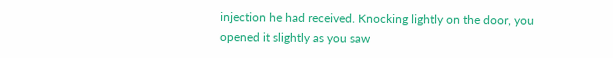injection he had received. Knocking lightly on the door, you opened it slightly as you saw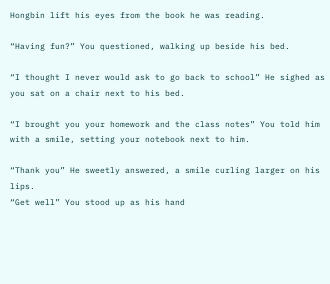Hongbin lift his eyes from the book he was reading.

“Having fun?” You questioned, walking up beside his bed.

“I thought I never would ask to go back to school” He sighed as you sat on a chair next to his bed.

“I brought you your homework and the class notes” You told him with a smile, setting your notebook next to him.

“Thank you” He sweetly answered, a smile curling larger on his lips.
“Get well” You stood up as his hand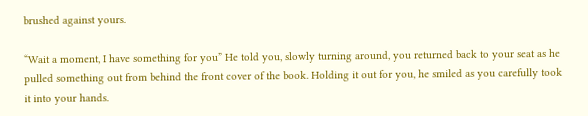brushed against yours.

“Wait a moment, I have something for you” He told you, slowly turning around, you returned back to your seat as he pulled something out from behind the front cover of the book. Holding it out for you, he smiled as you carefully took it into your hands.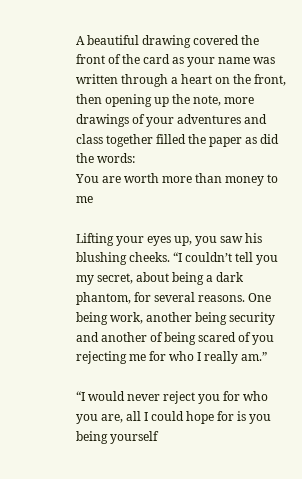A beautiful drawing covered the front of the card as your name was written through a heart on the front, then opening up the note, more drawings of your adventures and class together filled the paper as did the words:
You are worth more than money to me

Lifting your eyes up, you saw his blushing cheeks. “I couldn’t tell you my secret, about being a dark phantom, for several reasons. One being work, another being security and another of being scared of you rejecting me for who I really am.”

“I would never reject you for who you are, all I could hope for is you being yourself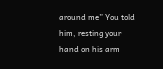around me” You told him, resting your hand on his arm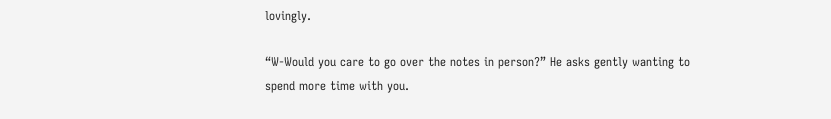lovingly.

“W-Would you care to go over the notes in person?” He asks gently wanting to spend more time with you.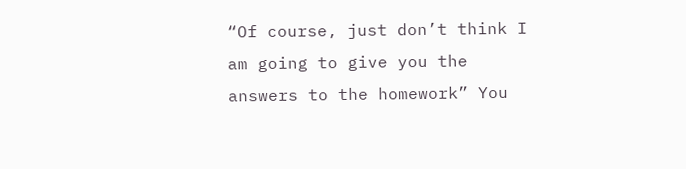“Of course, just don’t think I am going to give you the answers to the homework” You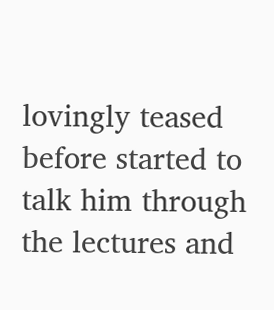lovingly teased before started to talk him through the lectures and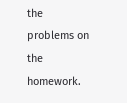the problems on the homework.